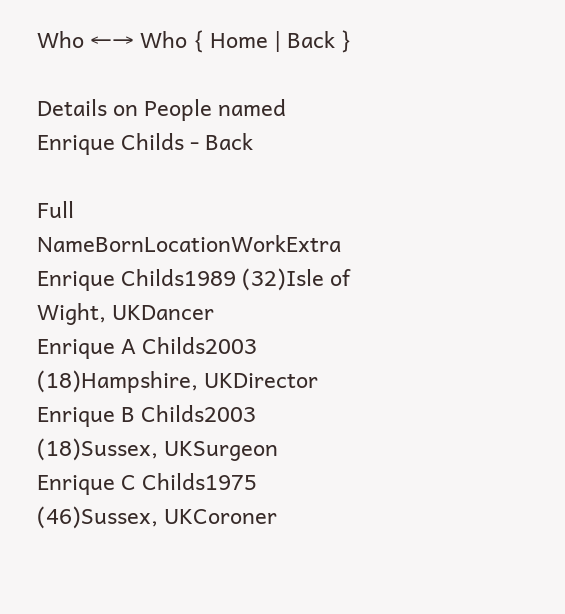Who ←→ Who { Home | Back }

Details on People named Enrique Childs - Back

Full NameBornLocationWorkExtra
Enrique Childs1989 (32)Isle of Wight, UKDancer
Enrique A Childs2003 (18)Hampshire, UKDirector
Enrique B Childs2003 (18)Sussex, UKSurgeon
Enrique C Childs1975 (46)Sussex, UKCoroner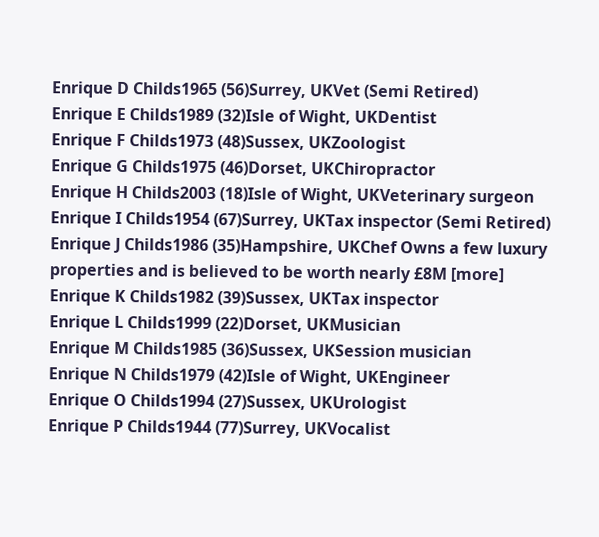Enrique D Childs1965 (56)Surrey, UKVet (Semi Retired)
Enrique E Childs1989 (32)Isle of Wight, UKDentist
Enrique F Childs1973 (48)Sussex, UKZoologist
Enrique G Childs1975 (46)Dorset, UKChiropractor
Enrique H Childs2003 (18)Isle of Wight, UKVeterinary surgeon
Enrique I Childs1954 (67)Surrey, UKTax inspector (Semi Retired)
Enrique J Childs1986 (35)Hampshire, UKChef Owns a few luxury properties and is believed to be worth nearly £8M [more]
Enrique K Childs1982 (39)Sussex, UKTax inspector
Enrique L Childs1999 (22)Dorset, UKMusician
Enrique M Childs1985 (36)Sussex, UKSession musician
Enrique N Childs1979 (42)Isle of Wight, UKEngineer
Enrique O Childs1994 (27)Sussex, UKUrologist
Enrique P Childs1944 (77)Surrey, UKVocalist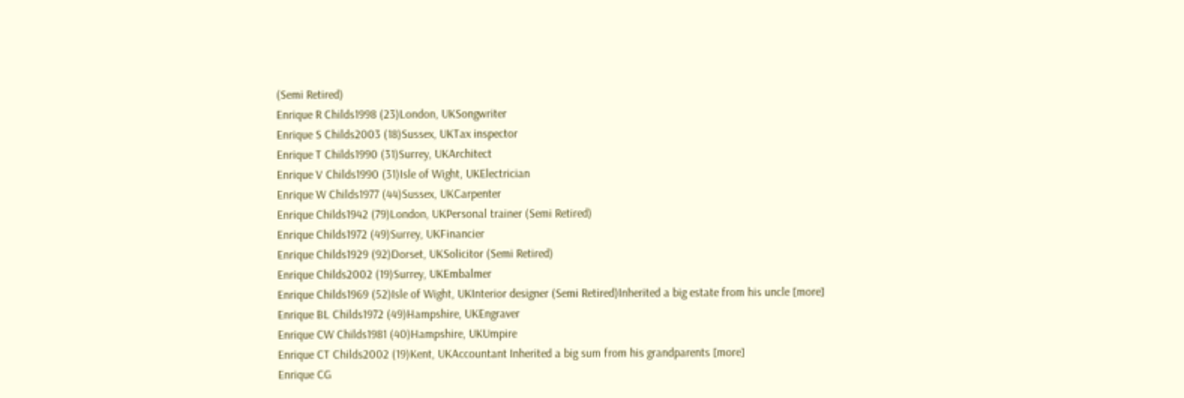(Semi Retired)
Enrique R Childs1998 (23)London, UKSongwriter
Enrique S Childs2003 (18)Sussex, UKTax inspector
Enrique T Childs1990 (31)Surrey, UKArchitect
Enrique V Childs1990 (31)Isle of Wight, UKElectrician
Enrique W Childs1977 (44)Sussex, UKCarpenter
Enrique Childs1942 (79)London, UKPersonal trainer (Semi Retired)
Enrique Childs1972 (49)Surrey, UKFinancier
Enrique Childs1929 (92)Dorset, UKSolicitor (Semi Retired)
Enrique Childs2002 (19)Surrey, UKEmbalmer
Enrique Childs1969 (52)Isle of Wight, UKInterior designer (Semi Retired)Inherited a big estate from his uncle [more]
Enrique BL Childs1972 (49)Hampshire, UKEngraver
Enrique CW Childs1981 (40)Hampshire, UKUmpire
Enrique CT Childs2002 (19)Kent, UKAccountant Inherited a big sum from his grandparents [more]
Enrique CG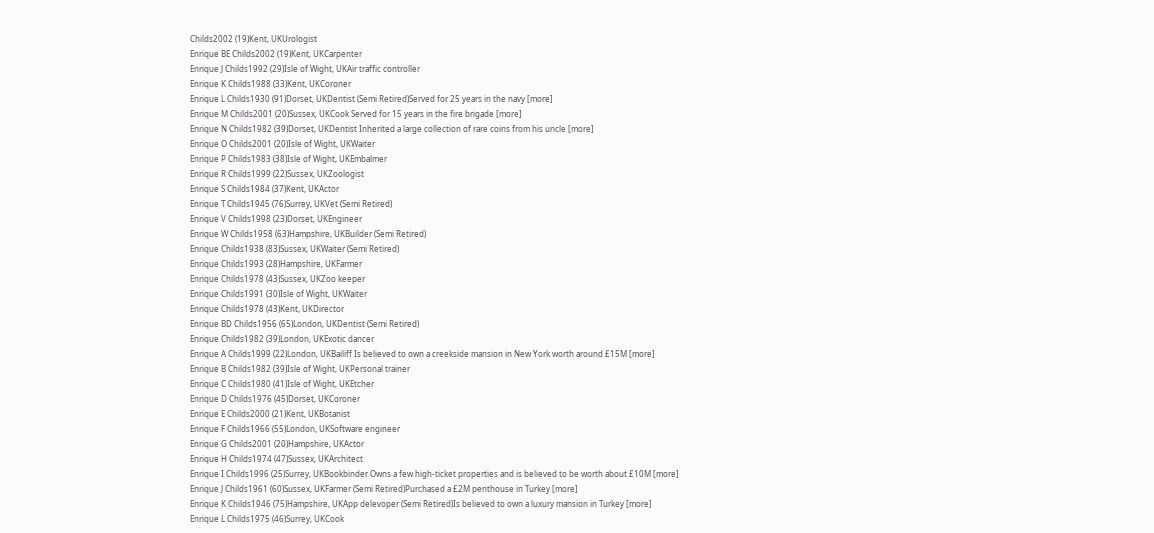Childs2002 (19)Kent, UKUrologist
Enrique BE Childs2002 (19)Kent, UKCarpenter
Enrique J Childs1992 (29)Isle of Wight, UKAir traffic controller
Enrique K Childs1988 (33)Kent, UKCoroner
Enrique L Childs1930 (91)Dorset, UKDentist (Semi Retired)Served for 25 years in the navy [more]
Enrique M Childs2001 (20)Sussex, UKCook Served for 15 years in the fire brigade [more]
Enrique N Childs1982 (39)Dorset, UKDentist Inherited a large collection of rare coins from his uncle [more]
Enrique O Childs2001 (20)Isle of Wight, UKWaiter
Enrique P Childs1983 (38)Isle of Wight, UKEmbalmer
Enrique R Childs1999 (22)Sussex, UKZoologist
Enrique S Childs1984 (37)Kent, UKActor
Enrique T Childs1945 (76)Surrey, UKVet (Semi Retired)
Enrique V Childs1998 (23)Dorset, UKEngineer
Enrique W Childs1958 (63)Hampshire, UKBuilder (Semi Retired)
Enrique Childs1938 (83)Sussex, UKWaiter (Semi Retired)
Enrique Childs1993 (28)Hampshire, UKFarmer
Enrique Childs1978 (43)Sussex, UKZoo keeper
Enrique Childs1991 (30)Isle of Wight, UKWaiter
Enrique Childs1978 (43)Kent, UKDirector
Enrique BD Childs1956 (65)London, UKDentist (Semi Retired)
Enrique Childs1982 (39)London, UKExotic dancer
Enrique A Childs1999 (22)London, UKBailiff Is believed to own a creekside mansion in New York worth around £15M [more]
Enrique B Childs1982 (39)Isle of Wight, UKPersonal trainer
Enrique C Childs1980 (41)Isle of Wight, UKEtcher
Enrique D Childs1976 (45)Dorset, UKCoroner
Enrique E Childs2000 (21)Kent, UKBotanist
Enrique F Childs1966 (55)London, UKSoftware engineer
Enrique G Childs2001 (20)Hampshire, UKActor
Enrique H Childs1974 (47)Sussex, UKArchitect
Enrique I Childs1996 (25)Surrey, UKBookbinder Owns a few high-ticket properties and is believed to be worth about £10M [more]
Enrique J Childs1961 (60)Sussex, UKFarmer (Semi Retired)Purchased a £2M penthouse in Turkey [more]
Enrique K Childs1946 (75)Hampshire, UKApp delevoper (Semi Retired)Is believed to own a luxury mansion in Turkey [more]
Enrique L Childs1975 (46)Surrey, UKCook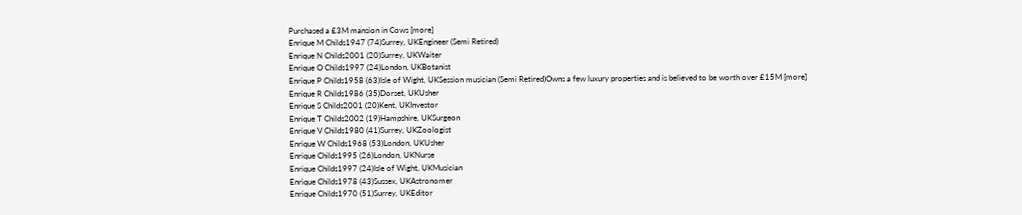Purchased a £3M mansion in Cows [more]
Enrique M Childs1947 (74)Surrey, UKEngineer (Semi Retired)
Enrique N Childs2001 (20)Surrey, UKWaiter
Enrique O Childs1997 (24)London, UKBotanist
Enrique P Childs1958 (63)Isle of Wight, UKSession musician (Semi Retired)Owns a few luxury properties and is believed to be worth over £15M [more]
Enrique R Childs1986 (35)Dorset, UKUsher
Enrique S Childs2001 (20)Kent, UKInvestor
Enrique T Childs2002 (19)Hampshire, UKSurgeon
Enrique V Childs1980 (41)Surrey, UKZoologist
Enrique W Childs1968 (53)London, UKUsher
Enrique Childs1995 (26)London, UKNurse
Enrique Childs1997 (24)Isle of Wight, UKMusician
Enrique Childs1978 (43)Sussex, UKAstronomer
Enrique Childs1970 (51)Surrey, UKEditor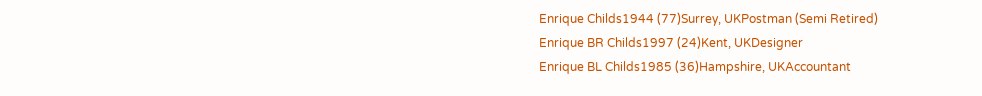Enrique Childs1944 (77)Surrey, UKPostman (Semi Retired)
Enrique BR Childs1997 (24)Kent, UKDesigner
Enrique BL Childs1985 (36)Hampshire, UKAccountant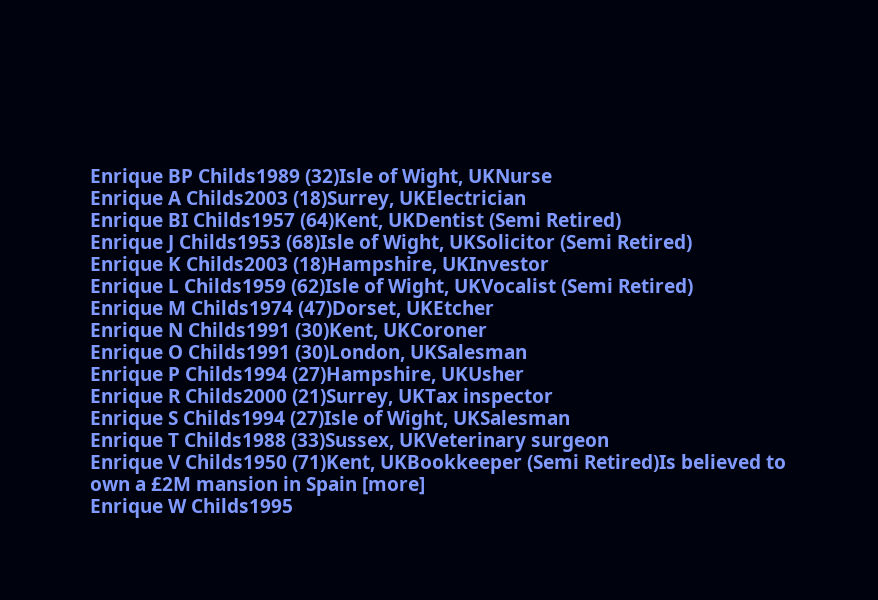Enrique BP Childs1989 (32)Isle of Wight, UKNurse
Enrique A Childs2003 (18)Surrey, UKElectrician
Enrique BI Childs1957 (64)Kent, UKDentist (Semi Retired)
Enrique J Childs1953 (68)Isle of Wight, UKSolicitor (Semi Retired)
Enrique K Childs2003 (18)Hampshire, UKInvestor
Enrique L Childs1959 (62)Isle of Wight, UKVocalist (Semi Retired)
Enrique M Childs1974 (47)Dorset, UKEtcher
Enrique N Childs1991 (30)Kent, UKCoroner
Enrique O Childs1991 (30)London, UKSalesman
Enrique P Childs1994 (27)Hampshire, UKUsher
Enrique R Childs2000 (21)Surrey, UKTax inspector
Enrique S Childs1994 (27)Isle of Wight, UKSalesman
Enrique T Childs1988 (33)Sussex, UKVeterinary surgeon
Enrique V Childs1950 (71)Kent, UKBookkeeper (Semi Retired)Is believed to own a £2M mansion in Spain [more]
Enrique W Childs1995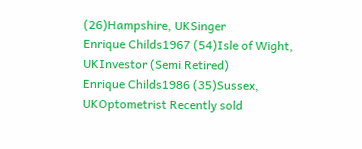(26)Hampshire, UKSinger
Enrique Childs1967 (54)Isle of Wight, UKInvestor (Semi Retired)
Enrique Childs1986 (35)Sussex, UKOptometrist Recently sold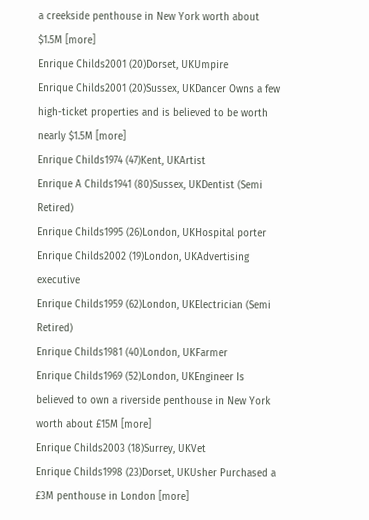a creekside penthouse in New York worth about $1.5M [more]
Enrique Childs2001 (20)Dorset, UKUmpire
Enrique Childs2001 (20)Sussex, UKDancer Owns a few high-ticket properties and is believed to be worth nearly $1.5M [more]
Enrique Childs1974 (47)Kent, UKArtist
Enrique A Childs1941 (80)Sussex, UKDentist (Semi Retired)
Enrique Childs1995 (26)London, UKHospital porter
Enrique Childs2002 (19)London, UKAdvertising executive
Enrique Childs1959 (62)London, UKElectrician (Semi Retired)
Enrique Childs1981 (40)London, UKFarmer
Enrique Childs1969 (52)London, UKEngineer Is believed to own a riverside penthouse in New York worth about £15M [more]
Enrique Childs2003 (18)Surrey, UKVet
Enrique Childs1998 (23)Dorset, UKUsher Purchased a £3M penthouse in London [more]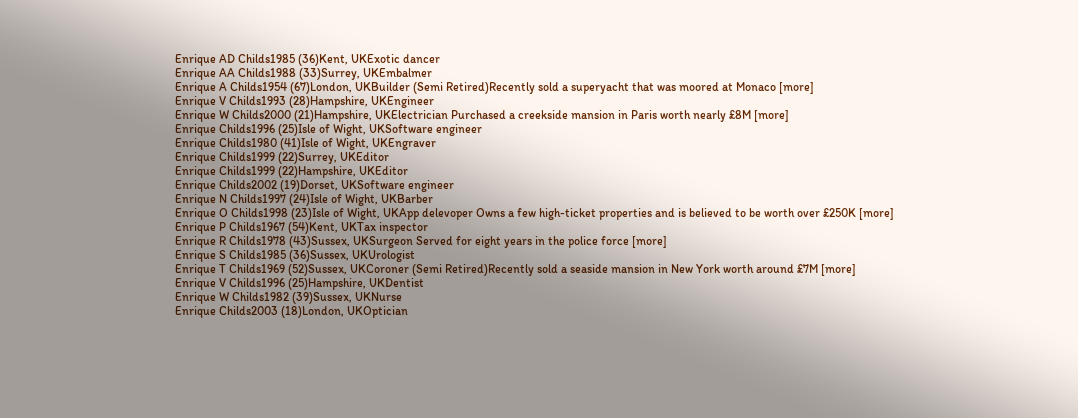Enrique AD Childs1985 (36)Kent, UKExotic dancer
Enrique AA Childs1988 (33)Surrey, UKEmbalmer
Enrique A Childs1954 (67)London, UKBuilder (Semi Retired)Recently sold a superyacht that was moored at Monaco [more]
Enrique V Childs1993 (28)Hampshire, UKEngineer
Enrique W Childs2000 (21)Hampshire, UKElectrician Purchased a creekside mansion in Paris worth nearly £8M [more]
Enrique Childs1996 (25)Isle of Wight, UKSoftware engineer
Enrique Childs1980 (41)Isle of Wight, UKEngraver
Enrique Childs1999 (22)Surrey, UKEditor
Enrique Childs1999 (22)Hampshire, UKEditor
Enrique Childs2002 (19)Dorset, UKSoftware engineer
Enrique N Childs1997 (24)Isle of Wight, UKBarber
Enrique O Childs1998 (23)Isle of Wight, UKApp delevoper Owns a few high-ticket properties and is believed to be worth over £250K [more]
Enrique P Childs1967 (54)Kent, UKTax inspector
Enrique R Childs1978 (43)Sussex, UKSurgeon Served for eight years in the police force [more]
Enrique S Childs1985 (36)Sussex, UKUrologist
Enrique T Childs1969 (52)Sussex, UKCoroner (Semi Retired)Recently sold a seaside mansion in New York worth around £7M [more]
Enrique V Childs1996 (25)Hampshire, UKDentist
Enrique W Childs1982 (39)Sussex, UKNurse
Enrique Childs2003 (18)London, UKOptician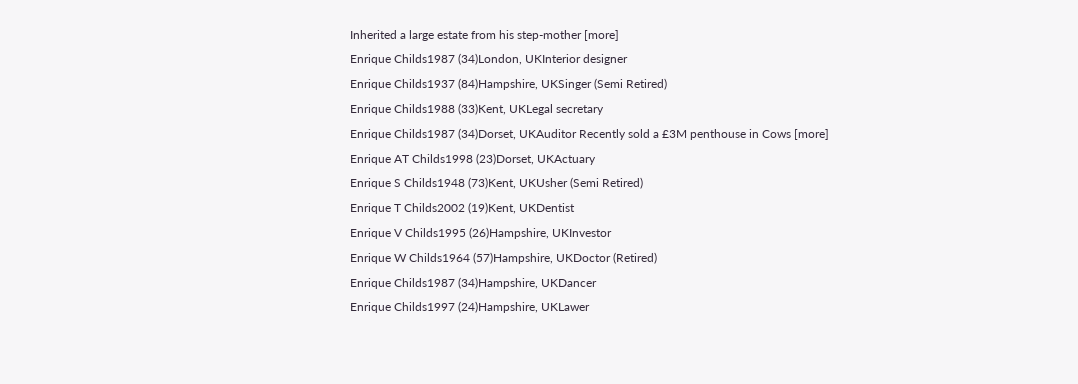Inherited a large estate from his step-mother [more]
Enrique Childs1987 (34)London, UKInterior designer
Enrique Childs1937 (84)Hampshire, UKSinger (Semi Retired)
Enrique Childs1988 (33)Kent, UKLegal secretary
Enrique Childs1987 (34)Dorset, UKAuditor Recently sold a £3M penthouse in Cows [more]
Enrique AT Childs1998 (23)Dorset, UKActuary
Enrique S Childs1948 (73)Kent, UKUsher (Semi Retired)
Enrique T Childs2002 (19)Kent, UKDentist
Enrique V Childs1995 (26)Hampshire, UKInvestor
Enrique W Childs1964 (57)Hampshire, UKDoctor (Retired)
Enrique Childs1987 (34)Hampshire, UKDancer
Enrique Childs1997 (24)Hampshire, UKLawer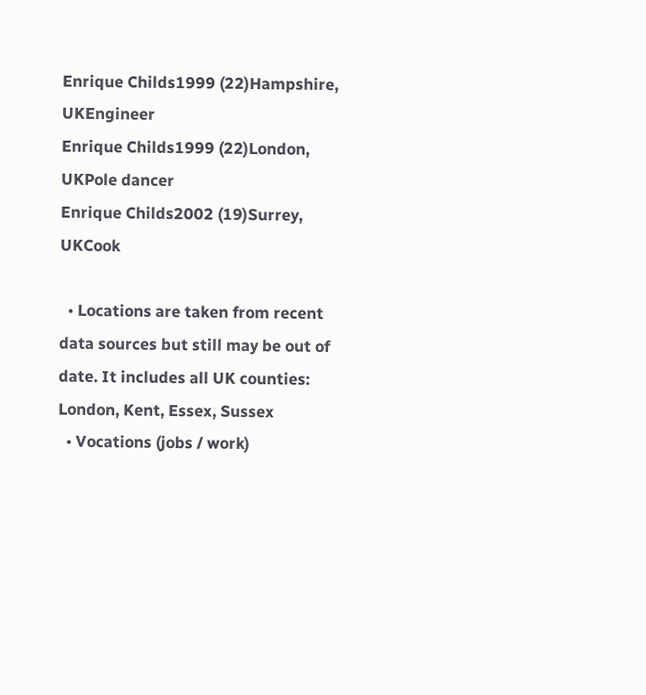Enrique Childs1999 (22)Hampshire, UKEngineer
Enrique Childs1999 (22)London, UKPole dancer
Enrique Childs2002 (19)Surrey, UKCook

  • Locations are taken from recent data sources but still may be out of date. It includes all UK counties: London, Kent, Essex, Sussex
  • Vocations (jobs / work)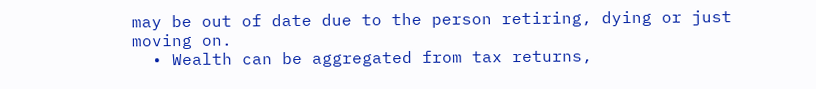may be out of date due to the person retiring, dying or just moving on.
  • Wealth can be aggregated from tax returns,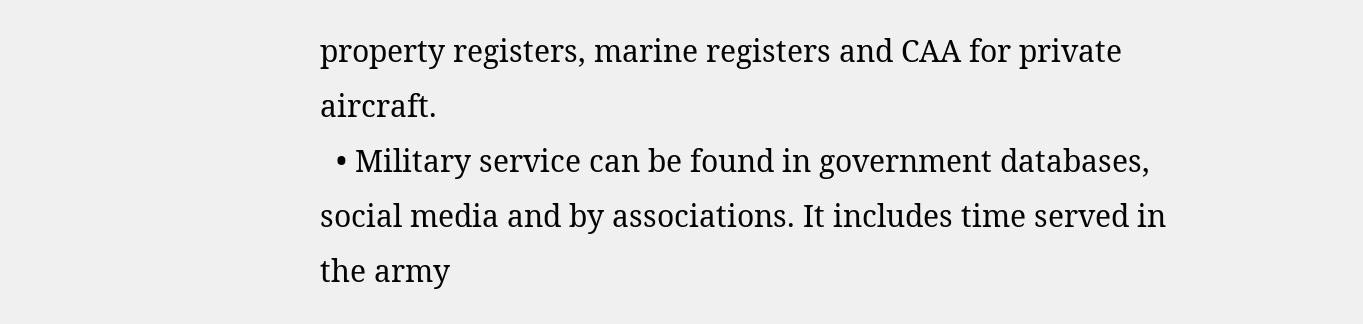property registers, marine registers and CAA for private aircraft.
  • Military service can be found in government databases, social media and by associations. It includes time served in the army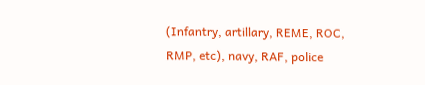(Infantry, artillary, REME, ROC, RMP, etc), navy, RAF, police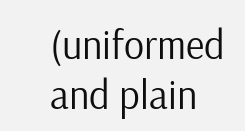(uniformed and plain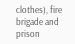clothes), fire brigade and prison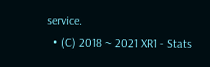service.
  • (C) 2018 ~ 2021 XR1 - Stats